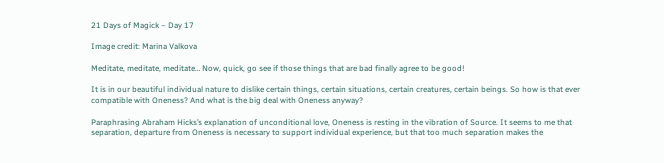21 Days of Magick – Day 17

Image credit: Marina Valkova

Meditate, meditate, meditate… Now, quick, go see if those things that are bad finally agree to be good!

It is in our beautiful individual nature to dislike certain things, certain situations, certain creatures, certain beings. So how is that ever compatible with Oneness? And what is the big deal with Oneness anyway?

Paraphrasing Abraham Hicks’s explanation of unconditional love, Oneness is resting in the vibration of Source. It seems to me that separation, departure from Oneness is necessary to support individual experience, but that too much separation makes the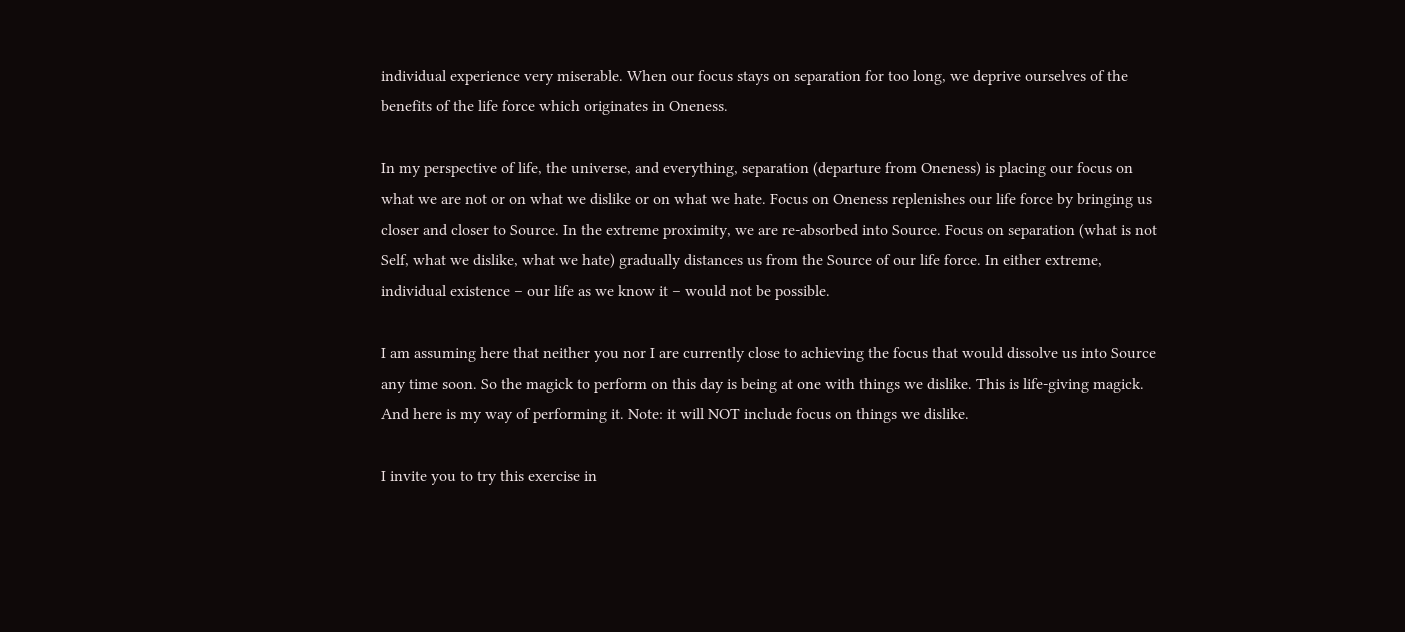individual experience very miserable. When our focus stays on separation for too long, we deprive ourselves of the benefits of the life force which originates in Oneness.

In my perspective of life, the universe, and everything, separation (departure from Oneness) is placing our focus on what we are not or on what we dislike or on what we hate. Focus on Oneness replenishes our life force by bringing us closer and closer to Source. In the extreme proximity, we are re-absorbed into Source. Focus on separation (what is not Self, what we dislike, what we hate) gradually distances us from the Source of our life force. In either extreme, individual existence – our life as we know it – would not be possible.

I am assuming here that neither you nor I are currently close to achieving the focus that would dissolve us into Source any time soon. So the magick to perform on this day is being at one with things we dislike. This is life-giving magick. And here is my way of performing it. Note: it will NOT include focus on things we dislike.

I invite you to try this exercise in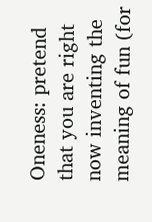Oneness: pretend that you are right now inventing the meaning of fun (for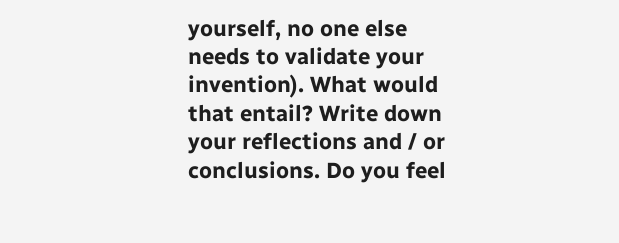yourself, no one else needs to validate your invention). What would that entail? Write down your reflections and / or conclusions. Do you feel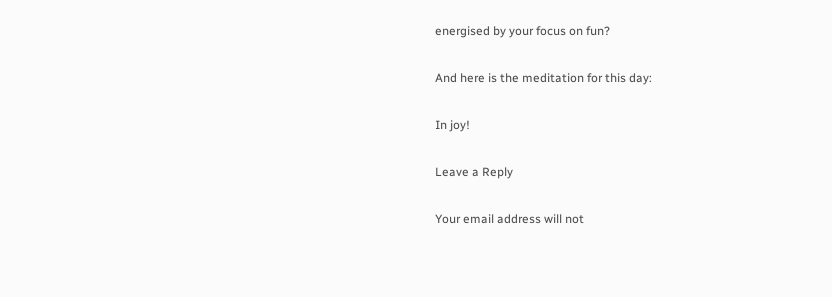energised by your focus on fun?

And here is the meditation for this day:

In joy!

Leave a Reply

Your email address will not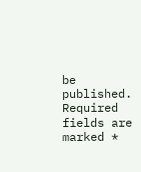be published. Required fields are marked *